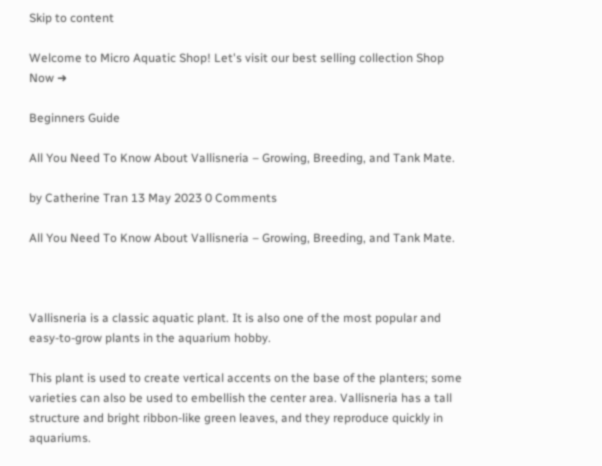Skip to content

Welcome to Micro Aquatic Shop! Let's visit our best selling collection Shop Now ➜

Beginners Guide

All You Need To Know About Vallisneria – Growing, Breeding, and Tank Mate.

by Catherine Tran 13 May 2023 0 Comments

All You Need To Know About Vallisneria – Growing, Breeding, and Tank Mate.



Vallisneria is a classic aquatic plant. It is also one of the most popular and easy-to-grow plants in the aquarium hobby.

This plant is used to create vertical accents on the base of the planters; some varieties can also be used to embellish the center area. Vallisneria has a tall structure and bright ribbon-like green leaves, and they reproduce quickly in aquariums.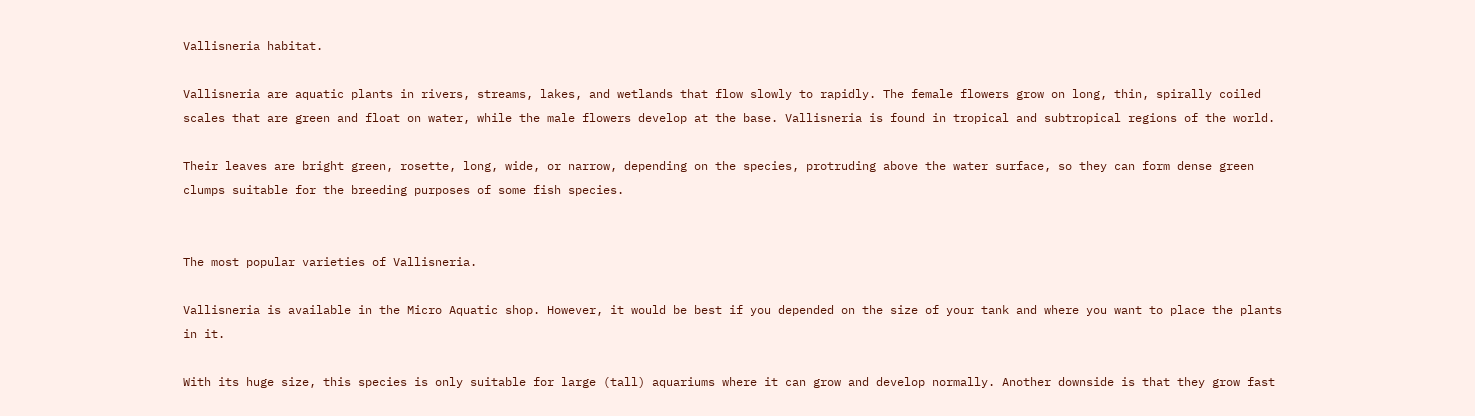Vallisneria habitat.

Vallisneria are aquatic plants in rivers, streams, lakes, and wetlands that flow slowly to rapidly. The female flowers grow on long, thin, spirally coiled scales that are green and float on water, while the male flowers develop at the base. Vallisneria is found in tropical and subtropical regions of the world.

Their leaves are bright green, rosette, long, wide, or narrow, depending on the species, protruding above the water surface, so they can form dense green clumps suitable for the breeding purposes of some fish species.


The most popular varieties of Vallisneria.

Vallisneria is available in the Micro Aquatic shop. However, it would be best if you depended on the size of your tank and where you want to place the plants in it.

With its huge size, this species is only suitable for large (tall) aquariums where it can grow and develop normally. Another downside is that they grow fast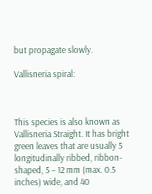but propagate slowly.

Vallisneria spiral:



This species is also known as Vallisneria Straight. It has bright green leaves that are usually 5 longitudinally ribbed, ribbon-shaped, 5 – 12 mm (max. 0.5 inches) wide, and 40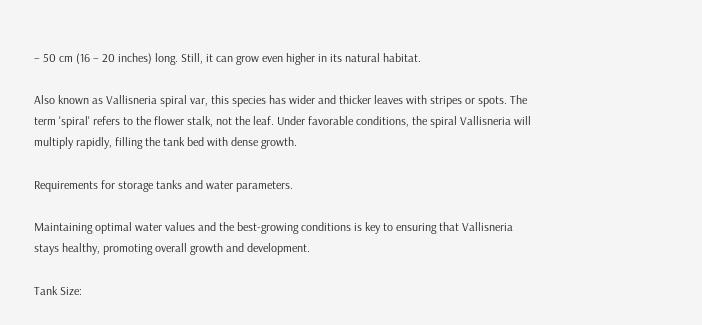– 50 cm (16 – 20 inches) long. Still, it can grow even higher in its natural habitat.

Also known as Vallisneria spiral var, this species has wider and thicker leaves with stripes or spots. The term 'spiral' refers to the flower stalk, not the leaf. Under favorable conditions, the spiral Vallisneria will multiply rapidly, filling the tank bed with dense growth.

Requirements for storage tanks and water parameters.

Maintaining optimal water values and the best-growing conditions is key to ensuring that Vallisneria stays healthy, promoting overall growth and development.

Tank Size: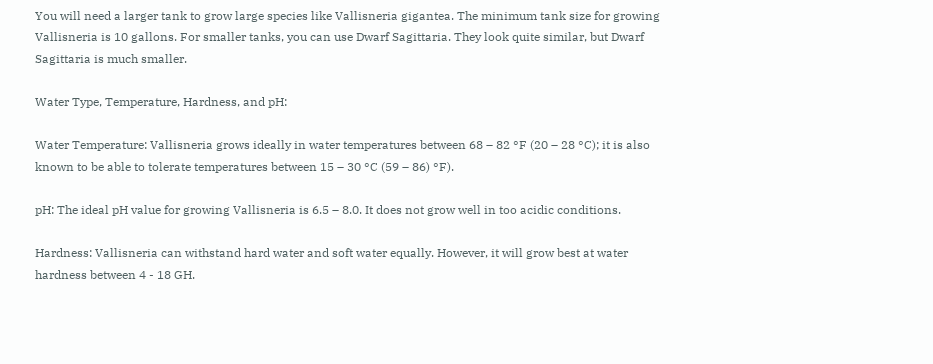You will need a larger tank to grow large species like Vallisneria gigantea. The minimum tank size for growing Vallisneria is 10 gallons. For smaller tanks, you can use Dwarf Sagittaria. They look quite similar, but Dwarf Sagittaria is much smaller.

Water Type, Temperature, Hardness, and pH:

Water Temperature: Vallisneria grows ideally in water temperatures between 68 – 82 °F (20 – 28 °C); it is also known to be able to tolerate temperatures between 15 – 30 °C (59 – 86) °F).

pH: The ideal pH value for growing Vallisneria is 6.5 – 8.0. It does not grow well in too acidic conditions.

Hardness: Vallisneria can withstand hard water and soft water equally. However, it will grow best at water hardness between 4 - 18 GH.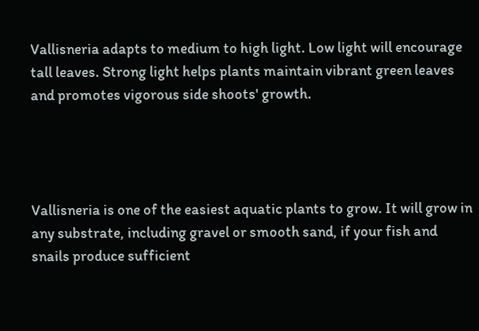Vallisneria adapts to medium to high light. Low light will encourage tall leaves. Strong light helps plants maintain vibrant green leaves and promotes vigorous side shoots' growth.




Vallisneria is one of the easiest aquatic plants to grow. It will grow in any substrate, including gravel or smooth sand, if your fish and snails produce sufficient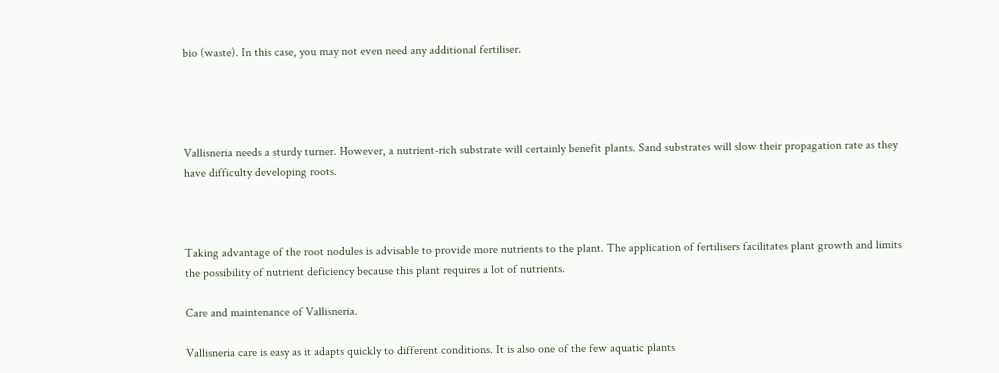bio (waste). In this case, you may not even need any additional fertiliser.




Vallisneria needs a sturdy turner. However, a nutrient-rich substrate will certainly benefit plants. Sand substrates will slow their propagation rate as they have difficulty developing roots.



Taking advantage of the root nodules is advisable to provide more nutrients to the plant. The application of fertilisers facilitates plant growth and limits the possibility of nutrient deficiency because this plant requires a lot of nutrients.

Care and maintenance of Vallisneria.

Vallisneria care is easy as it adapts quickly to different conditions. It is also one of the few aquatic plants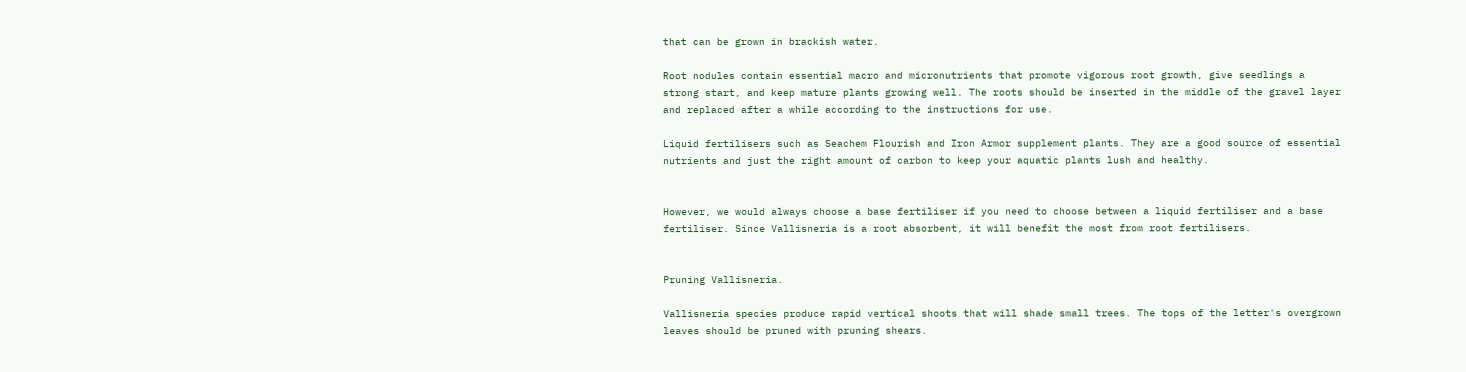that can be grown in brackish water.

Root nodules contain essential macro and micronutrients that promote vigorous root growth, give seedlings a strong start, and keep mature plants growing well. The roots should be inserted in the middle of the gravel layer and replaced after a while according to the instructions for use.

Liquid fertilisers such as Seachem Flourish and Iron Armor supplement plants. They are a good source of essential nutrients and just the right amount of carbon to keep your aquatic plants lush and healthy.


However, we would always choose a base fertiliser if you need to choose between a liquid fertiliser and a base fertiliser. Since Vallisneria is a root absorbent, it will benefit the most from root fertilisers.


Pruning Vallisneria.

Vallisneria species produce rapid vertical shoots that will shade small trees. The tops of the letter's overgrown leaves should be pruned with pruning shears.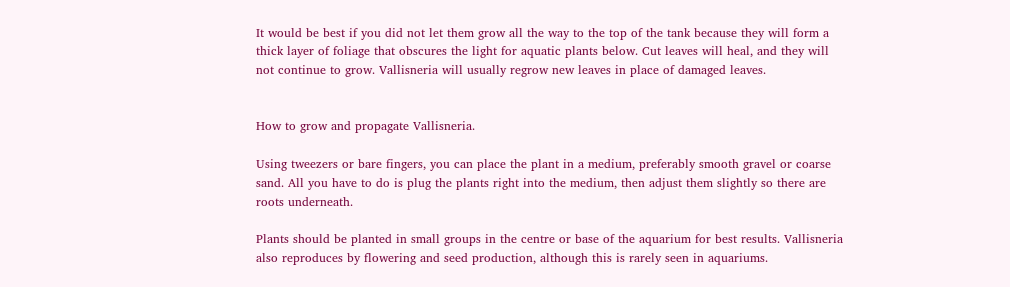It would be best if you did not let them grow all the way to the top of the tank because they will form a thick layer of foliage that obscures the light for aquatic plants below. Cut leaves will heal, and they will not continue to grow. Vallisneria will usually regrow new leaves in place of damaged leaves.


How to grow and propagate Vallisneria.

Using tweezers or bare fingers, you can place the plant in a medium, preferably smooth gravel or coarse sand. All you have to do is plug the plants right into the medium, then adjust them slightly so there are roots underneath.

Plants should be planted in small groups in the centre or base of the aquarium for best results. Vallisneria also reproduces by flowering and seed production, although this is rarely seen in aquariums.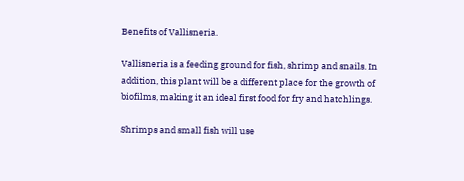Benefits of Vallisneria.

Vallisneria is a feeding ground for fish, shrimp and snails. In addition, this plant will be a different place for the growth of biofilms, making it an ideal first food for fry and hatchlings.

Shrimps and small fish will use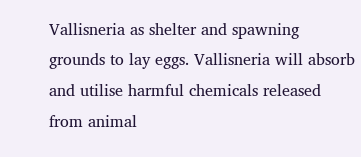Vallisneria as shelter and spawning grounds to lay eggs. Vallisneria will absorb and utilise harmful chemicals released from animal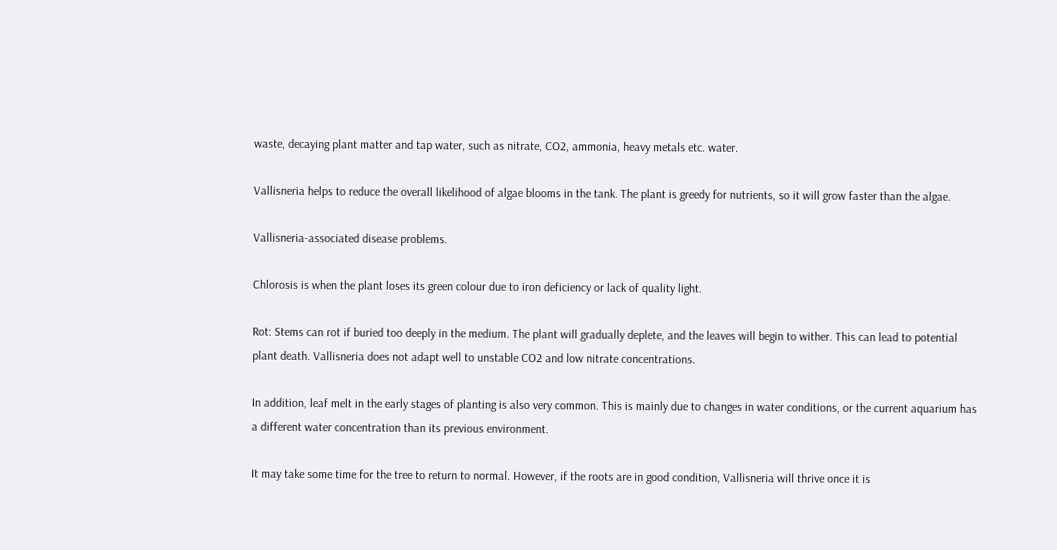waste, decaying plant matter and tap water, such as nitrate, CO2, ammonia, heavy metals etc. water.

Vallisneria helps to reduce the overall likelihood of algae blooms in the tank. The plant is greedy for nutrients, so it will grow faster than the algae.

Vallisneria-associated disease problems.

Chlorosis is when the plant loses its green colour due to iron deficiency or lack of quality light.

Rot: Stems can rot if buried too deeply in the medium. The plant will gradually deplete, and the leaves will begin to wither. This can lead to potential plant death. Vallisneria does not adapt well to unstable CO2 and low nitrate concentrations.

In addition, leaf melt in the early stages of planting is also very common. This is mainly due to changes in water conditions, or the current aquarium has a different water concentration than its previous environment.

It may take some time for the tree to return to normal. However, if the roots are in good condition, Vallisneria will thrive once it is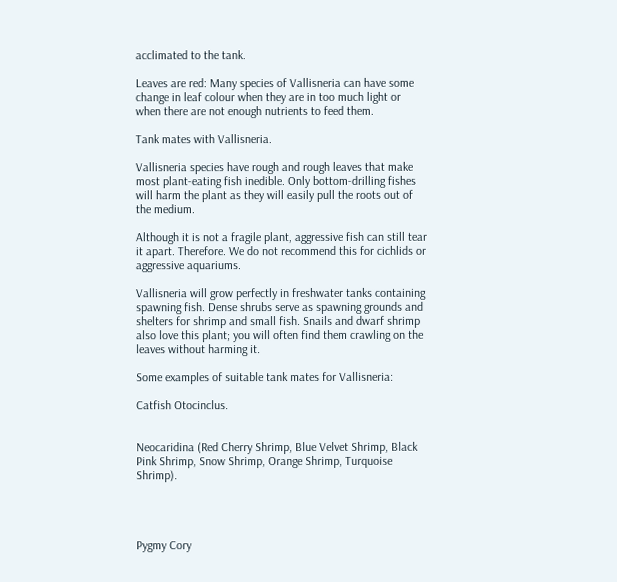acclimated to the tank.

Leaves are red: Many species of Vallisneria can have some change in leaf colour when they are in too much light or when there are not enough nutrients to feed them.

Tank mates with Vallisneria.

Vallisneria species have rough and rough leaves that make most plant-eating fish inedible. Only bottom-drilling fishes will harm the plant as they will easily pull the roots out of the medium.

Although it is not a fragile plant, aggressive fish can still tear it apart. Therefore. We do not recommend this for cichlids or aggressive aquariums.

Vallisneria will grow perfectly in freshwater tanks containing spawning fish. Dense shrubs serve as spawning grounds and shelters for shrimp and small fish. Snails and dwarf shrimp also love this plant; you will often find them crawling on the leaves without harming it.

Some examples of suitable tank mates for Vallisneria:

Catfish Otocinclus.


Neocaridina (Red Cherry Shrimp, Blue Velvet Shrimp, Black Pink Shrimp, Snow Shrimp, Orange Shrimp, Turquoise Shrimp).




Pygmy Cory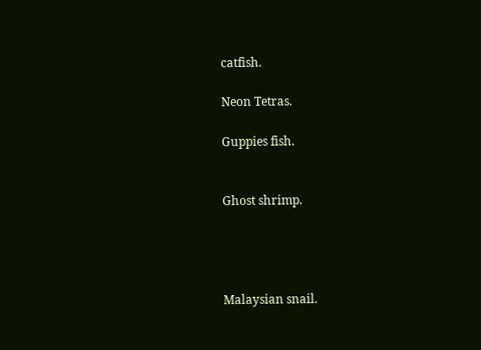catfish.

Neon Tetras.

Guppies fish.


Ghost shrimp.




Malaysian snail.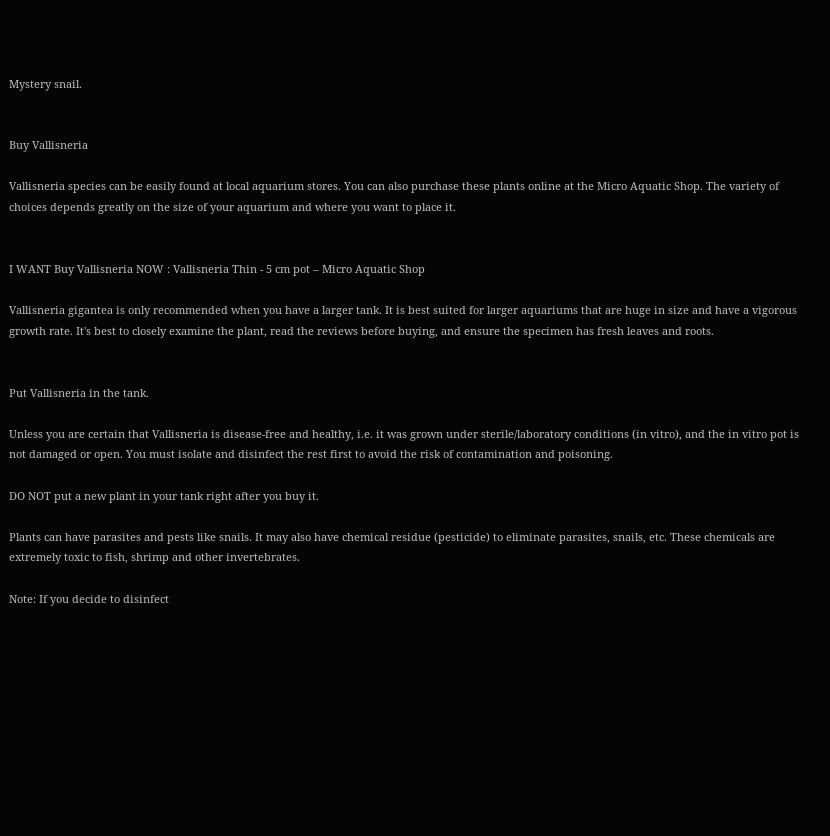Mystery snail.


Buy Vallisneria

Vallisneria species can be easily found at local aquarium stores. You can also purchase these plants online at the Micro Aquatic Shop. The variety of choices depends greatly on the size of your aquarium and where you want to place it.


I WANT Buy Vallisneria NOW : Vallisneria Thin - 5 cm pot – Micro Aquatic Shop

Vallisneria gigantea is only recommended when you have a larger tank. It is best suited for larger aquariums that are huge in size and have a vigorous growth rate. It's best to closely examine the plant, read the reviews before buying, and ensure the specimen has fresh leaves and roots.


Put Vallisneria in the tank.

Unless you are certain that Vallisneria is disease-free and healthy, i.e. it was grown under sterile/laboratory conditions (in vitro), and the in vitro pot is not damaged or open. You must isolate and disinfect the rest first to avoid the risk of contamination and poisoning.

DO NOT put a new plant in your tank right after you buy it.

Plants can have parasites and pests like snails. It may also have chemical residue (pesticide) to eliminate parasites, snails, etc. These chemicals are extremely toxic to fish, shrimp and other invertebrates.

Note: If you decide to disinfect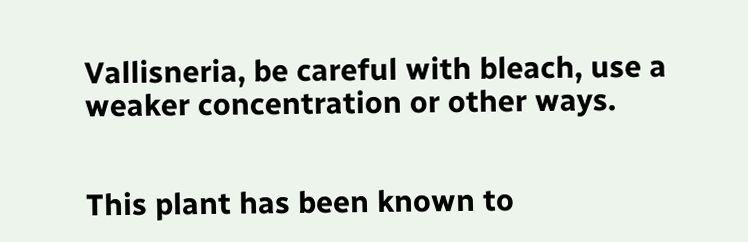Vallisneria, be careful with bleach, use a weaker concentration or other ways.


This plant has been known to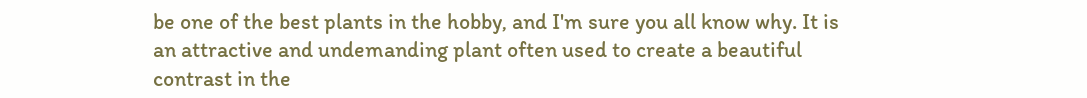be one of the best plants in the hobby, and I'm sure you all know why. It is an attractive and undemanding plant often used to create a beautiful contrast in the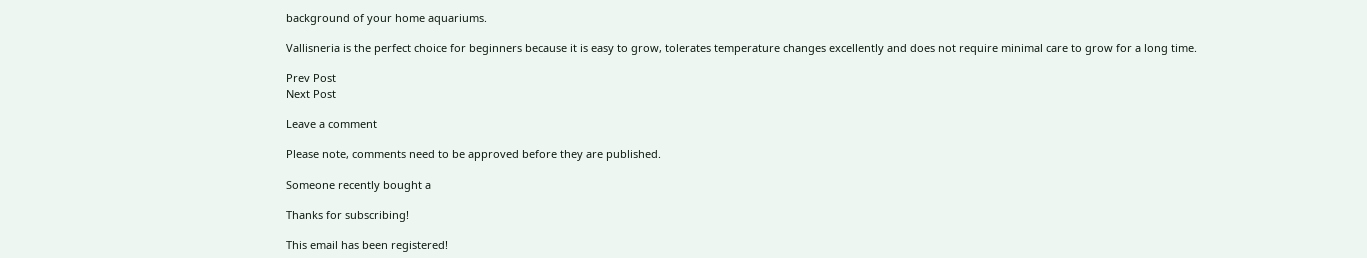background of your home aquariums.

Vallisneria is the perfect choice for beginners because it is easy to grow, tolerates temperature changes excellently and does not require minimal care to grow for a long time.

Prev Post
Next Post

Leave a comment

Please note, comments need to be approved before they are published.

Someone recently bought a

Thanks for subscribing!

This email has been registered!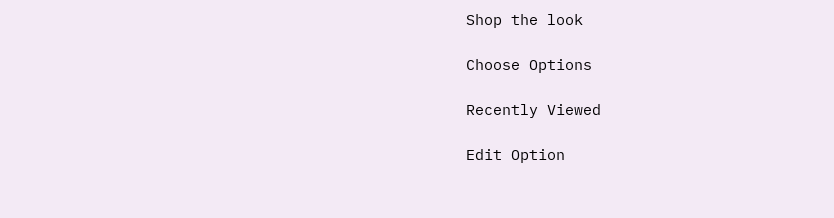Shop the look

Choose Options

Recently Viewed

Edit Option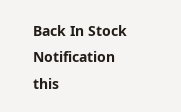Back In Stock Notification
this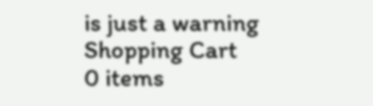is just a warning
Shopping Cart
0 items